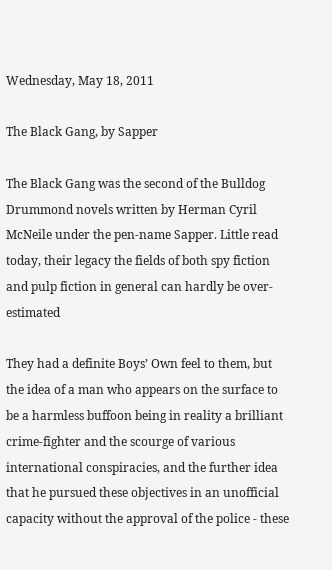Wednesday, May 18, 2011

The Black Gang, by Sapper

The Black Gang was the second of the Bulldog Drummond novels written by Herman Cyril McNeile under the pen-name Sapper. Little read today, their legacy the fields of both spy fiction and pulp fiction in general can hardly be over-estimated

They had a definite Boys’ Own feel to them, but the idea of a man who appears on the surface to be a harmless buffoon being in reality a brilliant crime-fighter and the scourge of various international conspiracies, and the further idea that he pursued these objectives in an unofficial capacity without the approval of the police - these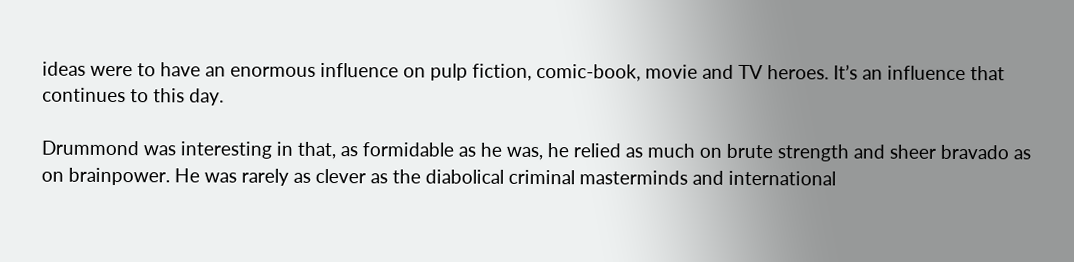ideas were to have an enormous influence on pulp fiction, comic-book, movie and TV heroes. It’s an influence that continues to this day.

Drummond was interesting in that, as formidable as he was, he relied as much on brute strength and sheer bravado as on brainpower. He was rarely as clever as the diabolical criminal masterminds and international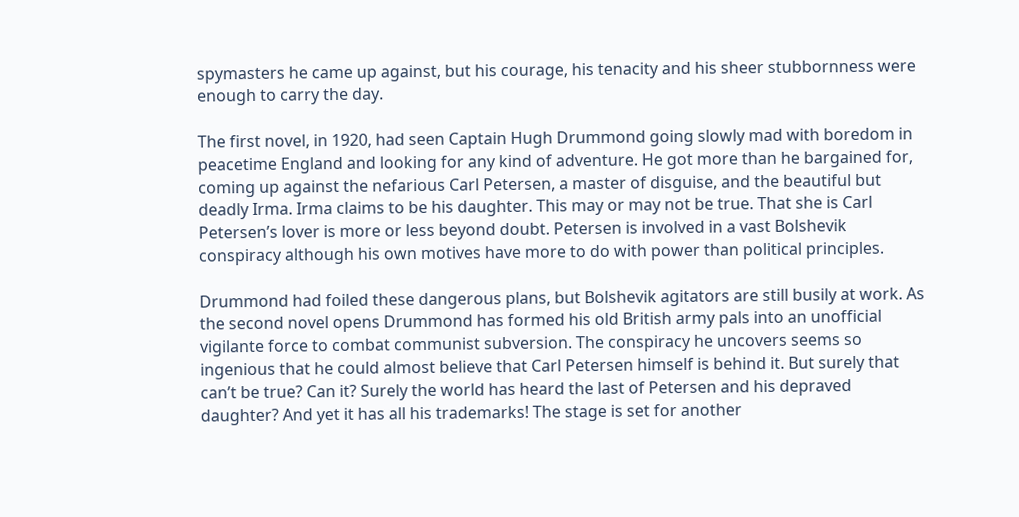spymasters he came up against, but his courage, his tenacity and his sheer stubbornness were enough to carry the day.

The first novel, in 1920, had seen Captain Hugh Drummond going slowly mad with boredom in peacetime England and looking for any kind of adventure. He got more than he bargained for, coming up against the nefarious Carl Petersen, a master of disguise, and the beautiful but deadly Irma. Irma claims to be his daughter. This may or may not be true. That she is Carl Petersen’s lover is more or less beyond doubt. Petersen is involved in a vast Bolshevik conspiracy although his own motives have more to do with power than political principles.

Drummond had foiled these dangerous plans, but Bolshevik agitators are still busily at work. As the second novel opens Drummond has formed his old British army pals into an unofficial vigilante force to combat communist subversion. The conspiracy he uncovers seems so ingenious that he could almost believe that Carl Petersen himself is behind it. But surely that can’t be true? Can it? Surely the world has heard the last of Petersen and his depraved daughter? And yet it has all his trademarks! The stage is set for another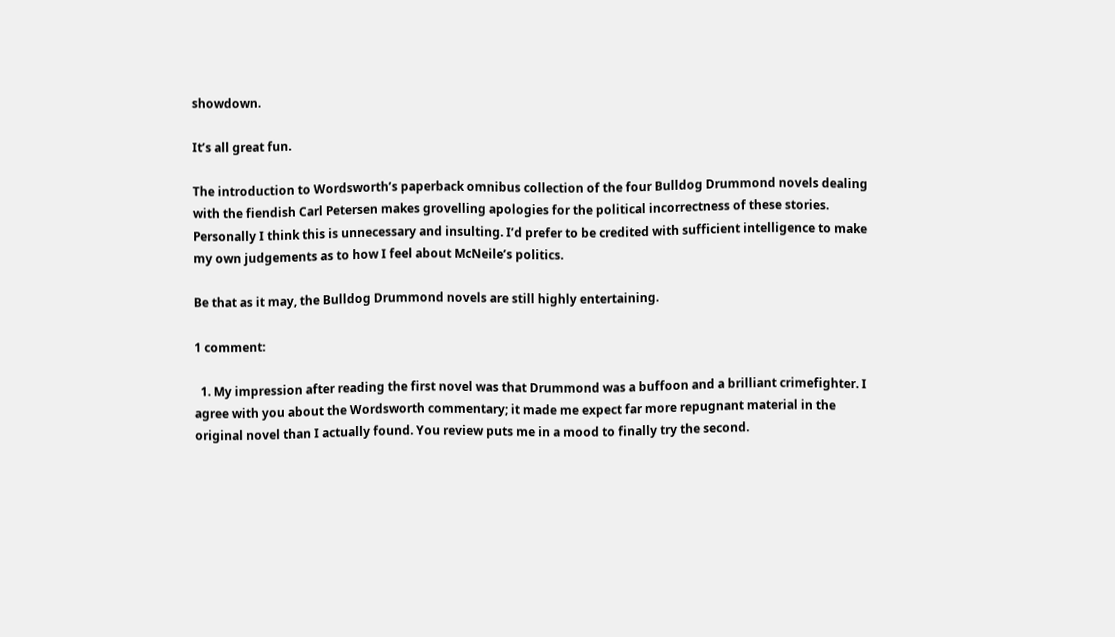showdown.

It’s all great fun.

The introduction to Wordsworth’s paperback omnibus collection of the four Bulldog Drummond novels dealing with the fiendish Carl Petersen makes grovelling apologies for the political incorrectness of these stories. Personally I think this is unnecessary and insulting. I’d prefer to be credited with sufficient intelligence to make my own judgements as to how I feel about McNeile’s politics.

Be that as it may, the Bulldog Drummond novels are still highly entertaining.

1 comment:

  1. My impression after reading the first novel was that Drummond was a buffoon and a brilliant crimefighter. I agree with you about the Wordsworth commentary; it made me expect far more repugnant material in the original novel than I actually found. You review puts me in a mood to finally try the second.